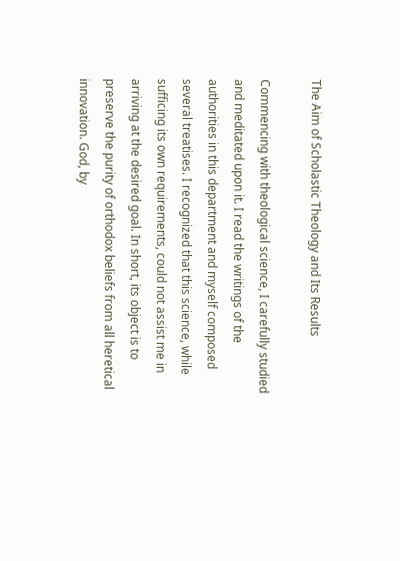The Aim of Scholastic Theology and Its Results

Commencing with theological science, I carefully studied and meditated upon it. I read the writings of the authorities in this department and myself composed several treatises. I recognized that this science, while sufficing its own requirements, could not assist me in arriving at the desired goal. In short, its object is to preserve the purity of orthodox beliefs from all heretical innovation. God, by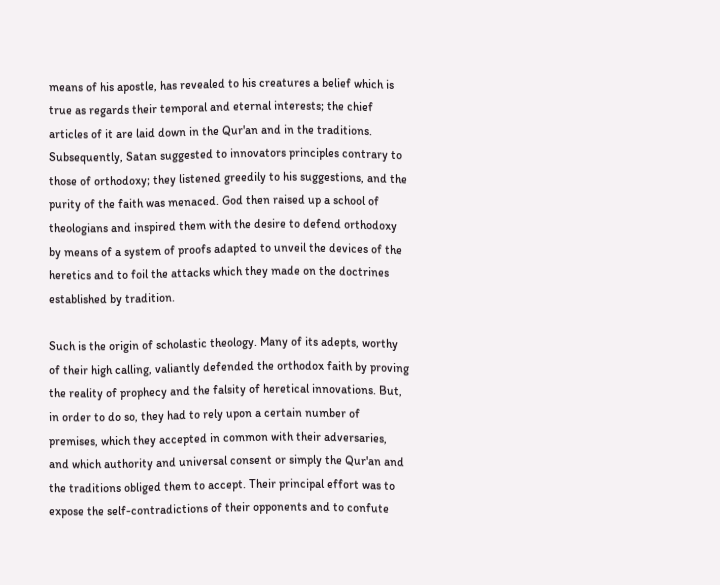means of his apostle, has revealed to his creatures a belief which is true as regards their temporal and eternal interests; the chief articles of it are laid down in the Qur'an and in the traditions. Subsequently, Satan suggested to innovators principles contrary to those of orthodoxy; they listened greedily to his suggestions, and the purity of the faith was menaced. God then raised up a school of theologians and inspired them with the desire to defend orthodoxy by means of a system of proofs adapted to unveil the devices of the heretics and to foil the attacks which they made on the doctrines established by tradition.

Such is the origin of scholastic theology. Many of its adepts, worthy of their high calling, valiantly defended the orthodox faith by proving the reality of prophecy and the falsity of heretical innovations. But, in order to do so, they had to rely upon a certain number of premises, which they accepted in common with their adversaries, and which authority and universal consent or simply the Qur'an and the traditions obliged them to accept. Their principal effort was to expose the self-contradictions of their opponents and to confute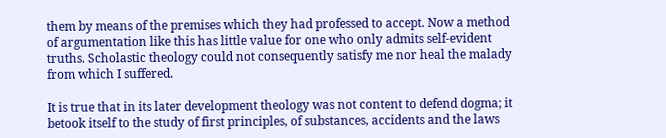them by means of the premises which they had professed to accept. Now a method of argumentation like this has little value for one who only admits self-evident truths. Scholastic theology could not consequently satisfy me nor heal the malady from which I suffered.

It is true that in its later development theology was not content to defend dogma; it betook itself to the study of first principles, of substances, accidents and the laws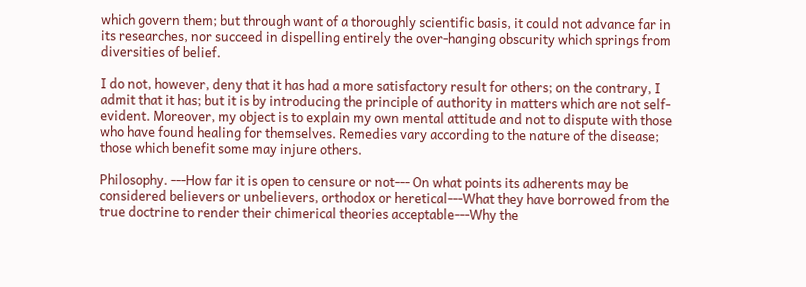which govern them; but through want of a thoroughly scientific basis, it could not advance far in its researches, nor succeed in dispelling entirely the over-hanging obscurity which springs from diversities of belief.

I do not, however, deny that it has had a more satisfactory result for others; on the contrary, I admit that it has; but it is by introducing the principle of authority in matters which are not self-evident. Moreover, my object is to explain my own mental attitude and not to dispute with those who have found healing for themselves. Remedies vary according to the nature of the disease; those which benefit some may injure others.

Philosophy. ---How far it is open to censure or not--- On what points its adherents may be considered believers or unbelievers, orthodox or heretical---What they have borrowed from the true doctrine to render their chimerical theories acceptable---Why the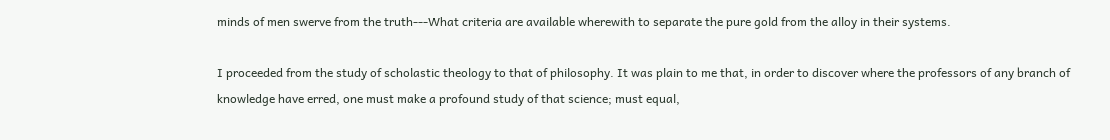minds of men swerve from the truth---What criteria are available wherewith to separate the pure gold from the alloy in their systems.

I proceeded from the study of scholastic theology to that of philosophy. It was plain to me that, in order to discover where the professors of any branch of knowledge have erred, one must make a profound study of that science; must equal,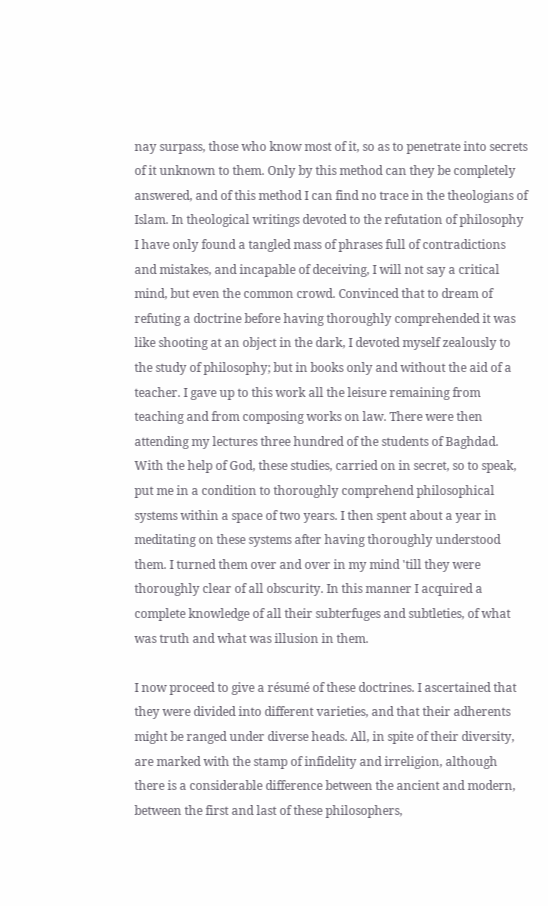nay surpass, those who know most of it, so as to penetrate into secrets of it unknown to them. Only by this method can they be completely answered, and of this method I can find no trace in the theologians of Islam. In theological writings devoted to the refutation of philosophy I have only found a tangled mass of phrases full of contradictions and mistakes, and incapable of deceiving, I will not say a critical mind, but even the common crowd. Convinced that to dream of refuting a doctrine before having thoroughly comprehended it was like shooting at an object in the dark, I devoted myself zealously to the study of philosophy; but in books only and without the aid of a teacher. I gave up to this work all the leisure remaining from teaching and from composing works on law. There were then attending my lectures three hundred of the students of Baghdad. With the help of God, these studies, carried on in secret, so to speak, put me in a condition to thoroughly comprehend philosophical systems within a space of two years. I then spent about a year in meditating on these systems after having thoroughly understood them. I turned them over and over in my mind 'till they were thoroughly clear of all obscurity. In this manner I acquired a complete knowledge of all their subterfuges and subtleties, of what was truth and what was illusion in them.

I now proceed to give a résumé of these doctrines. I ascertained that they were divided into different varieties, and that their adherents might be ranged under diverse heads. All, in spite of their diversity, are marked with the stamp of infidelity and irreligion, although there is a considerable difference between the ancient and modern, between the first and last of these philosophers,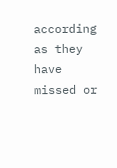according as they have missed or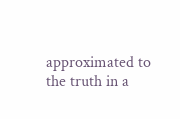approximated to the truth in a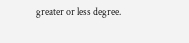greater or less degree.